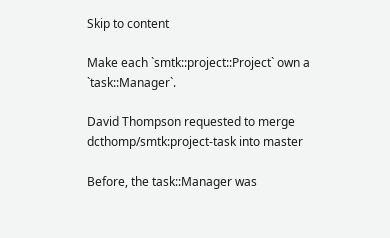Skip to content

Make each `smtk::project::Project` own a `task::Manager`.

David Thompson requested to merge dcthomp/smtk:project-task into master

Before, the task::Manager was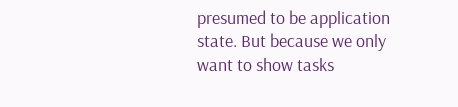presumed to be application state. But because we only want to show tasks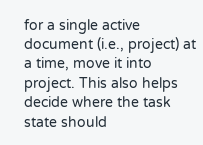for a single active document (i.e., project) at a time, move it into project. This also helps decide where the task state should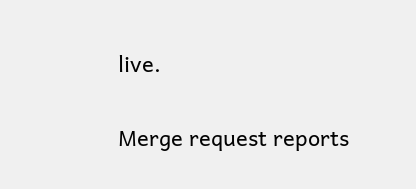live.

Merge request reports